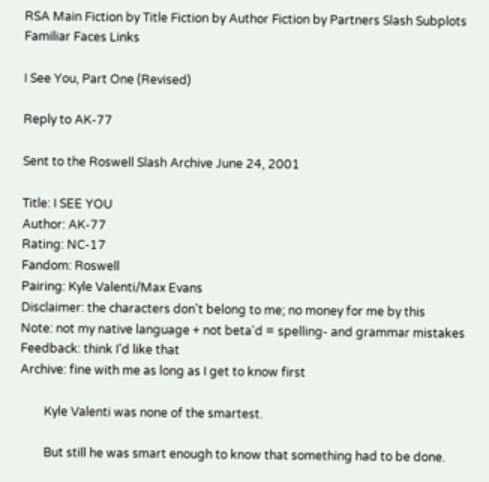RSA Main Fiction by Title Fiction by Author Fiction by Partners Slash Subplots Familiar Faces Links

I See You, Part One (Revised)

Reply to AK-77

Sent to the Roswell Slash Archive June 24, 2001

Title: I SEE YOU
Author: AK-77
Rating: NC-17
Fandom: Roswell
Pairing: Kyle Valenti/Max Evans
Disclaimer: the characters don't belong to me; no money for me by this
Note: not my native language + not beta'd = spelling- and grammar mistakes
Feedback: think I'd like that
Archive: fine with me as long as I get to know first

        Kyle Valenti was none of the smartest.

        But still he was smart enough to know that something had to be done.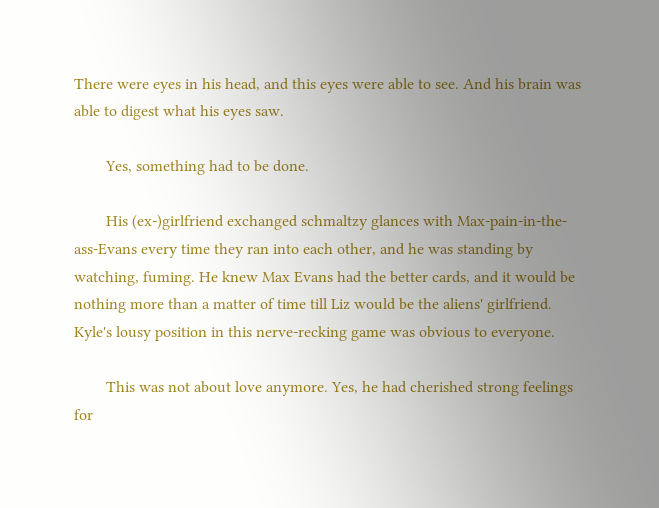There were eyes in his head, and this eyes were able to see. And his brain was able to digest what his eyes saw.

        Yes, something had to be done.

        His (ex-)girlfriend exchanged schmaltzy glances with Max-pain-in-the-ass-Evans every time they ran into each other, and he was standing by watching, fuming. He knew Max Evans had the better cards, and it would be nothing more than a matter of time till Liz would be the aliens' girlfriend. Kyle's lousy position in this nerve-recking game was obvious to everyone.

        This was not about love anymore. Yes, he had cherished strong feelings for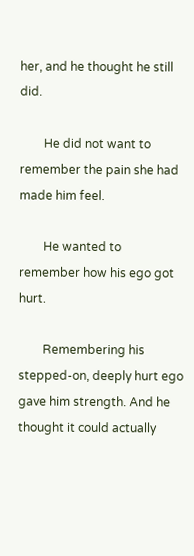her, and he thought he still did.

        He did not want to remember the pain she had made him feel.

        He wanted to remember how his ego got hurt.

        Remembering his stepped-on, deeply hurt ego gave him strength. And he thought it could actually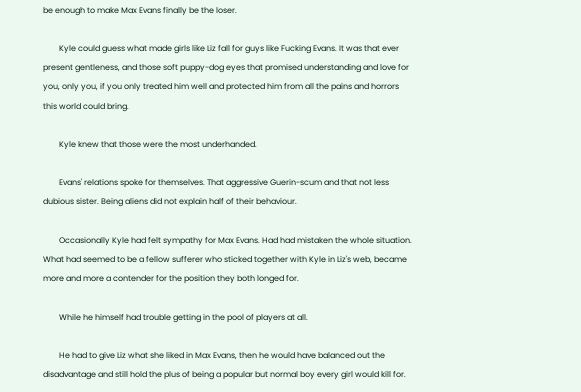be enough to make Max Evans finally be the loser.

        Kyle could guess what made girls like Liz fall for guys like Fucking Evans. It was that ever present gentleness, and those soft puppy-dog eyes that promised understanding and love for you, only you, if you only treated him well and protected him from all the pains and horrors this world could bring.

        Kyle knew that those were the most underhanded.

        Evans' relations spoke for themselves. That aggressive Guerin-scum and that not less dubious sister. Being aliens did not explain half of their behaviour.

        Occasionally Kyle had felt sympathy for Max Evans. Had had mistaken the whole situation. What had seemed to be a fellow sufferer who sticked together with Kyle in Liz's web, became more and more a contender for the position they both longed for.

        While he himself had trouble getting in the pool of players at all.

        He had to give Liz what she liked in Max Evans, then he would have balanced out the disadvantage and still hold the plus of being a popular but normal boy every girl would kill for.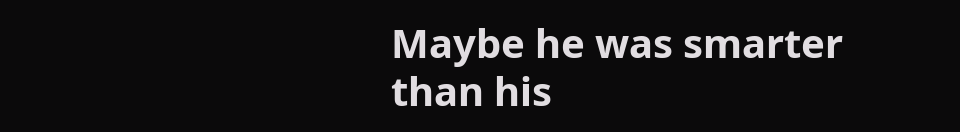Maybe he was smarter than his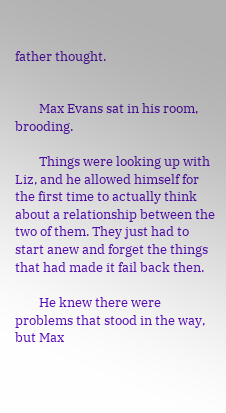father thought.


        Max Evans sat in his room, brooding.

        Things were looking up with Liz, and he allowed himself for the first time to actually think about a relationship between the two of them. They just had to start anew and forget the things that had made it fail back then.

        He knew there were problems that stood in the way, but Max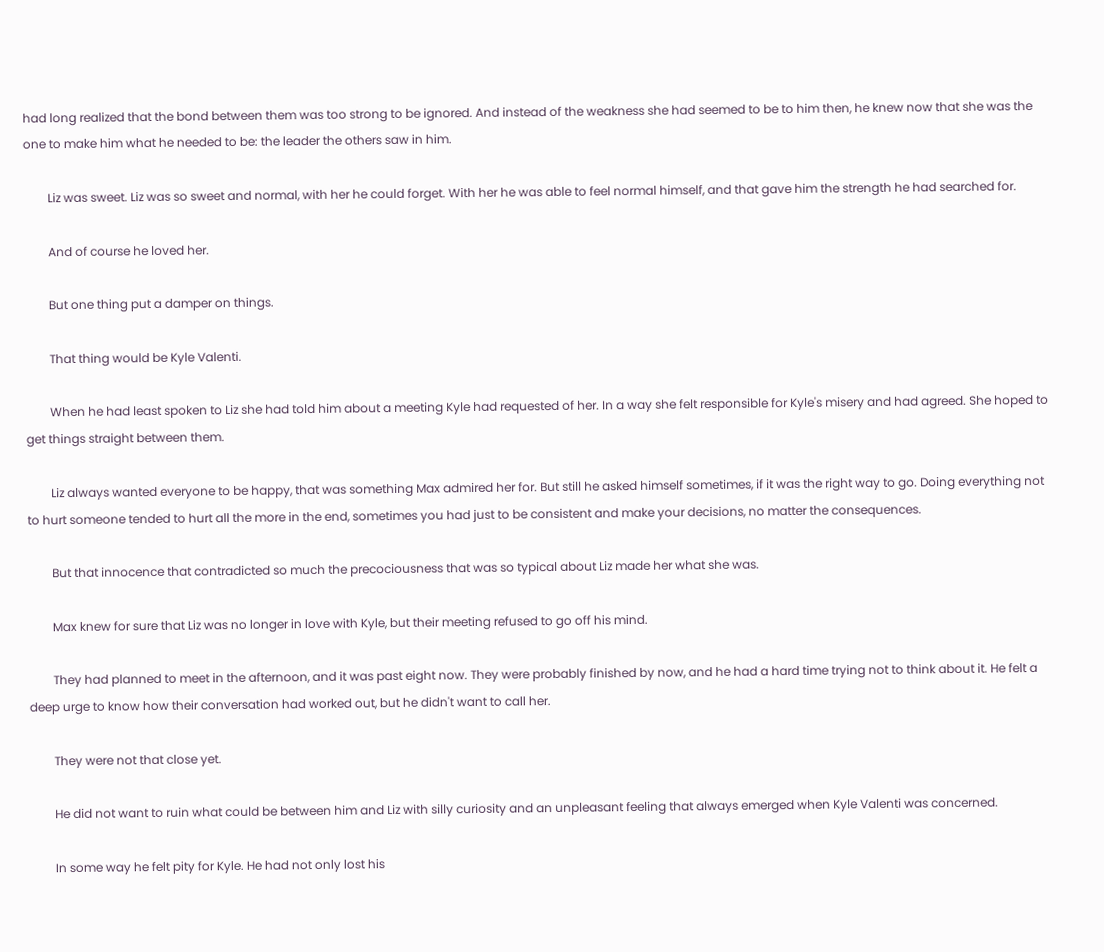had long realized that the bond between them was too strong to be ignored. And instead of the weakness she had seemed to be to him then, he knew now that she was the one to make him what he needed to be: the leader the others saw in him.

        Liz was sweet. Liz was so sweet and normal, with her he could forget. With her he was able to feel normal himself, and that gave him the strength he had searched for.

        And of course he loved her.

        But one thing put a damper on things.

        That thing would be Kyle Valenti.

        When he had least spoken to Liz she had told him about a meeting Kyle had requested of her. In a way she felt responsible for Kyle's misery and had agreed. She hoped to get things straight between them.

        Liz always wanted everyone to be happy, that was something Max admired her for. But still he asked himself sometimes, if it was the right way to go. Doing everything not to hurt someone tended to hurt all the more in the end, sometimes you had just to be consistent and make your decisions, no matter the consequences.

        But that innocence that contradicted so much the precociousness that was so typical about Liz made her what she was.

        Max knew for sure that Liz was no longer in love with Kyle, but their meeting refused to go off his mind.

        They had planned to meet in the afternoon, and it was past eight now. They were probably finished by now, and he had a hard time trying not to think about it. He felt a deep urge to know how their conversation had worked out, but he didn't want to call her.

        They were not that close yet.

        He did not want to ruin what could be between him and Liz with silly curiosity and an unpleasant feeling that always emerged when Kyle Valenti was concerned.

        In some way he felt pity for Kyle. He had not only lost his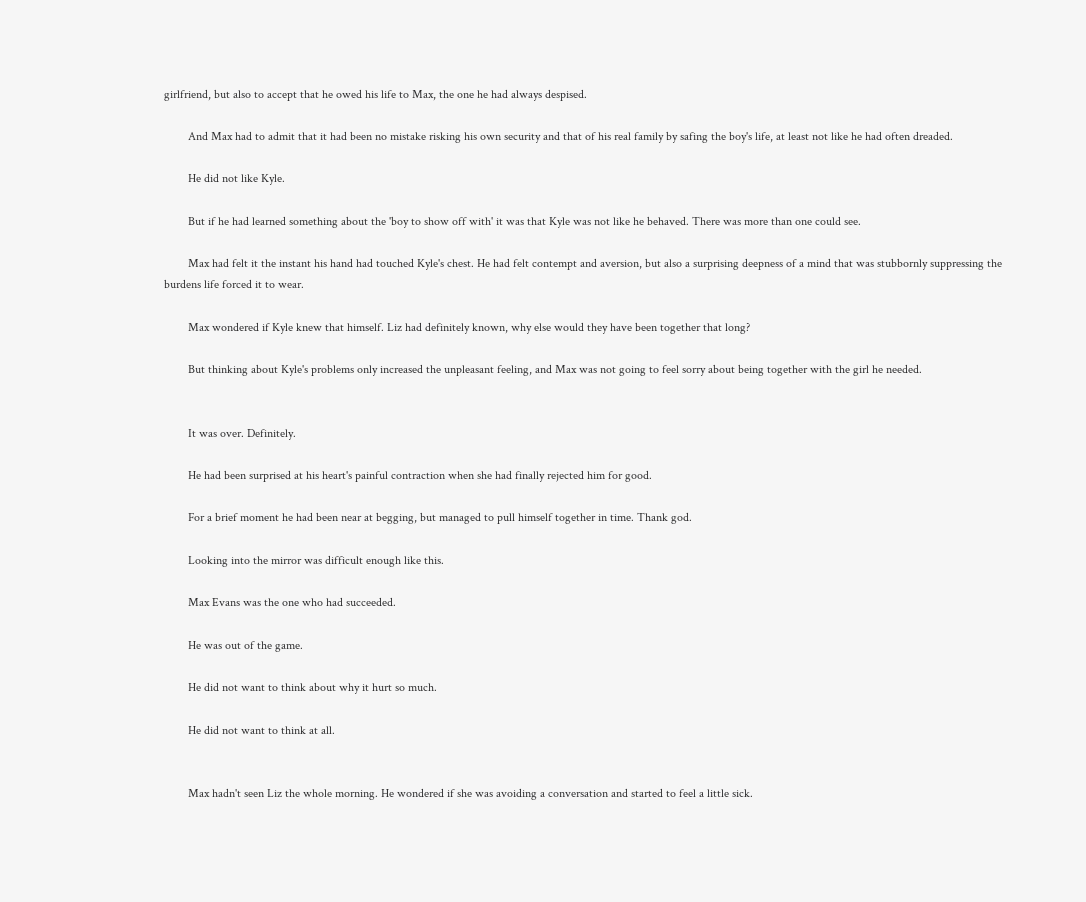girlfriend, but also to accept that he owed his life to Max, the one he had always despised.

        And Max had to admit that it had been no mistake risking his own security and that of his real family by safing the boy's life, at least not like he had often dreaded.

        He did not like Kyle.

        But if he had learned something about the 'boy to show off with' it was that Kyle was not like he behaved. There was more than one could see.

        Max had felt it the instant his hand had touched Kyle's chest. He had felt contempt and aversion, but also a surprising deepness of a mind that was stubbornly suppressing the burdens life forced it to wear.

        Max wondered if Kyle knew that himself. Liz had definitely known, why else would they have been together that long?

        But thinking about Kyle's problems only increased the unpleasant feeling, and Max was not going to feel sorry about being together with the girl he needed.


        It was over. Definitely.

        He had been surprised at his heart's painful contraction when she had finally rejected him for good.

        For a brief moment he had been near at begging, but managed to pull himself together in time. Thank god.

        Looking into the mirror was difficult enough like this.

        Max Evans was the one who had succeeded.

        He was out of the game.

        He did not want to think about why it hurt so much.

        He did not want to think at all.


        Max hadn't seen Liz the whole morning. He wondered if she was avoiding a conversation and started to feel a little sick.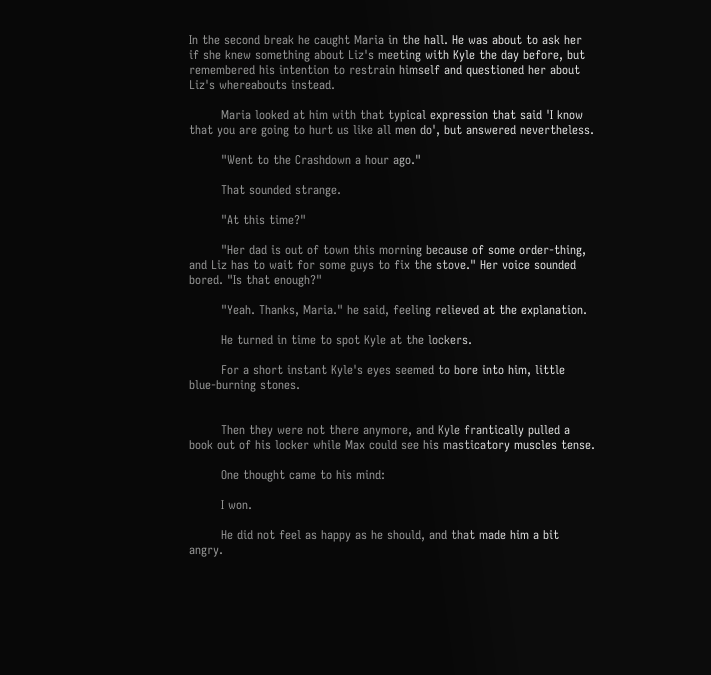In the second break he caught Maria in the hall. He was about to ask her if she knew something about Liz's meeting with Kyle the day before, but remembered his intention to restrain himself and questioned her about Liz's whereabouts instead.

        Maria looked at him with that typical expression that said 'I know that you are going to hurt us like all men do', but answered nevertheless.

        "Went to the Crashdown a hour ago."

        That sounded strange.

        "At this time?"

        "Her dad is out of town this morning because of some order-thing, and Liz has to wait for some guys to fix the stove." Her voice sounded bored. "Is that enough?"

        "Yeah. Thanks, Maria." he said, feeling relieved at the explanation.

        He turned in time to spot Kyle at the lockers.

        For a short instant Kyle's eyes seemed to bore into him, little blue-burning stones.


        Then they were not there anymore, and Kyle frantically pulled a book out of his locker while Max could see his masticatory muscles tense.

        One thought came to his mind:

        I won.

        He did not feel as happy as he should, and that made him a bit angry.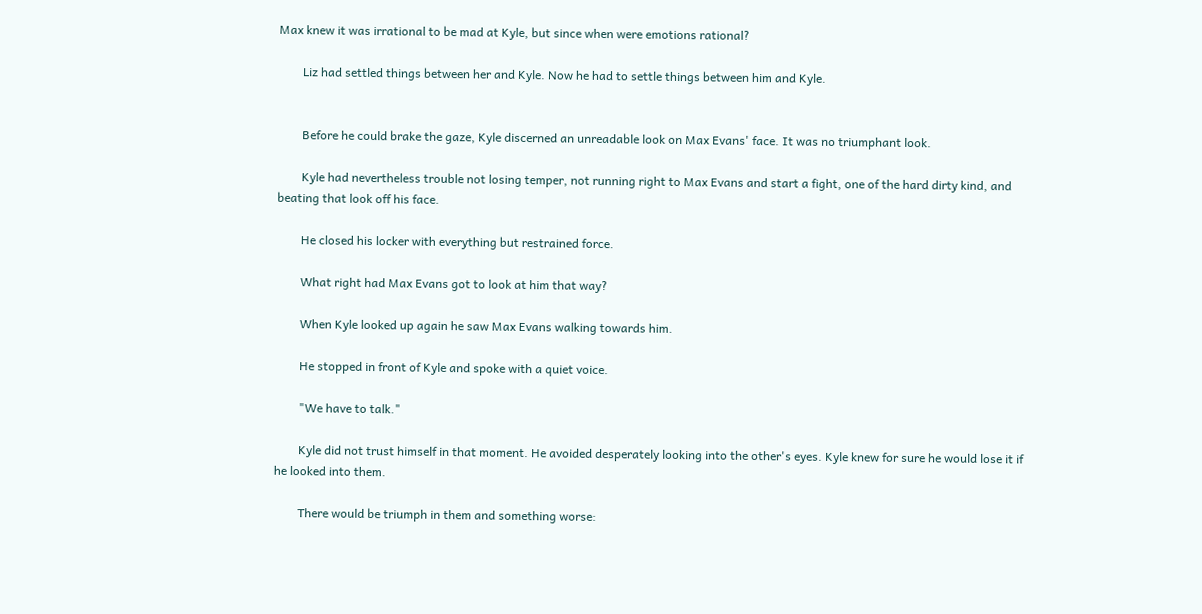Max knew it was irrational to be mad at Kyle, but since when were emotions rational?

        Liz had settled things between her and Kyle. Now he had to settle things between him and Kyle.


        Before he could brake the gaze, Kyle discerned an unreadable look on Max Evans' face. It was no triumphant look.

        Kyle had nevertheless trouble not losing temper, not running right to Max Evans and start a fight, one of the hard dirty kind, and beating that look off his face.

        He closed his locker with everything but restrained force.

        What right had Max Evans got to look at him that way?

        When Kyle looked up again he saw Max Evans walking towards him.

        He stopped in front of Kyle and spoke with a quiet voice.

        "We have to talk."

        Kyle did not trust himself in that moment. He avoided desperately looking into the other's eyes. Kyle knew for sure he would lose it if he looked into them.

        There would be triumph in them and something worse: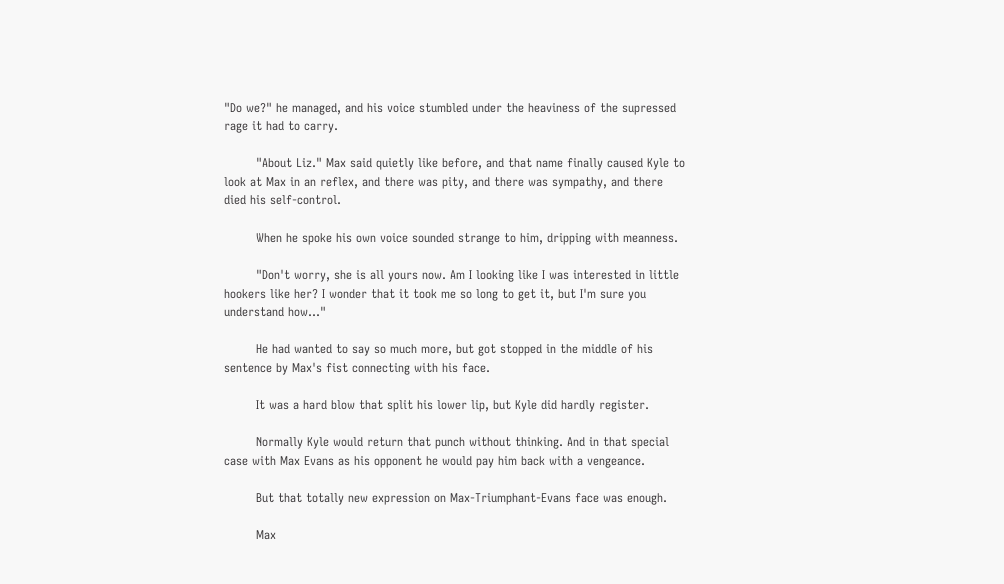"Do we?" he managed, and his voice stumbled under the heaviness of the supressed rage it had to carry.

        "About Liz." Max said quietly like before, and that name finally caused Kyle to look at Max in an reflex, and there was pity, and there was sympathy, and there died his self-control.

        When he spoke his own voice sounded strange to him, dripping with meanness.

        "Don't worry, she is all yours now. Am I looking like I was interested in little hookers like her? I wonder that it took me so long to get it, but I'm sure you understand how..."

        He had wanted to say so much more, but got stopped in the middle of his sentence by Max's fist connecting with his face.

        It was a hard blow that split his lower lip, but Kyle did hardly register.

        Normally Kyle would return that punch without thinking. And in that special case with Max Evans as his opponent he would pay him back with a vengeance.

        But that totally new expression on Max-Triumphant-Evans face was enough.

        Max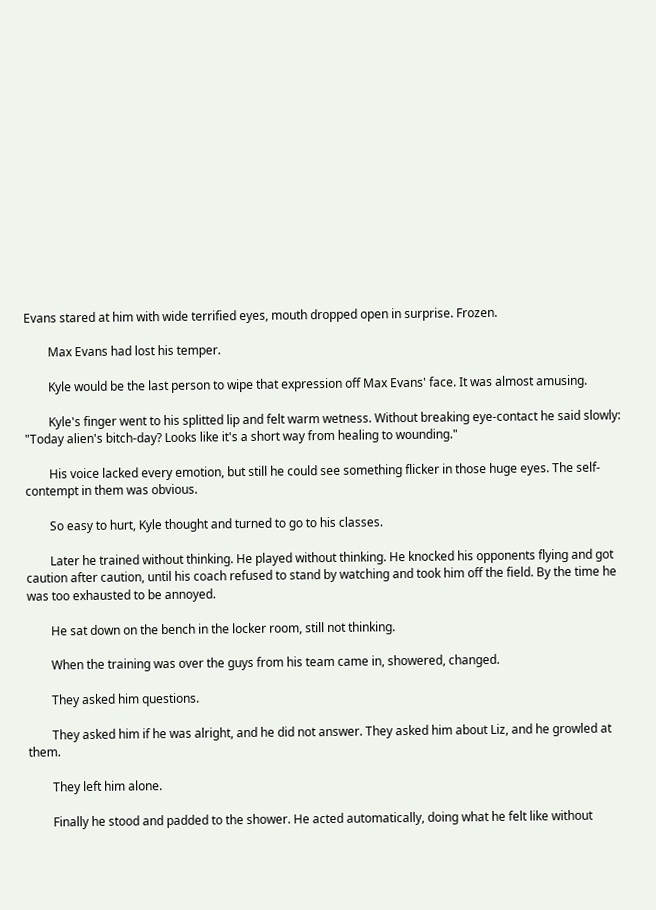Evans stared at him with wide terrified eyes, mouth dropped open in surprise. Frozen.

        Max Evans had lost his temper.

        Kyle would be the last person to wipe that expression off Max Evans' face. It was almost amusing.

        Kyle's finger went to his splitted lip and felt warm wetness. Without breaking eye-contact he said slowly: "Today alien's bitch-day? Looks like it's a short way from healing to wounding."

        His voice lacked every emotion, but still he could see something flicker in those huge eyes. The self-contempt in them was obvious.

        So easy to hurt, Kyle thought and turned to go to his classes.

        Later he trained without thinking. He played without thinking. He knocked his opponents flying and got caution after caution, until his coach refused to stand by watching and took him off the field. By the time he was too exhausted to be annoyed.

        He sat down on the bench in the locker room, still not thinking.

        When the training was over the guys from his team came in, showered, changed.

        They asked him questions.

        They asked him if he was alright, and he did not answer. They asked him about Liz, and he growled at them.

        They left him alone.

        Finally he stood and padded to the shower. He acted automatically, doing what he felt like without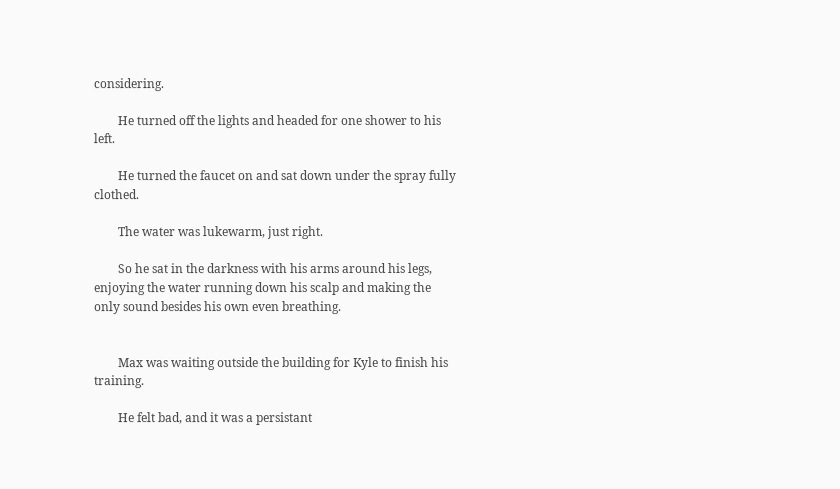considering.

        He turned off the lights and headed for one shower to his left.

        He turned the faucet on and sat down under the spray fully clothed.

        The water was lukewarm, just right.

        So he sat in the darkness with his arms around his legs, enjoying the water running down his scalp and making the only sound besides his own even breathing.


        Max was waiting outside the building for Kyle to finish his training.

        He felt bad, and it was a persistant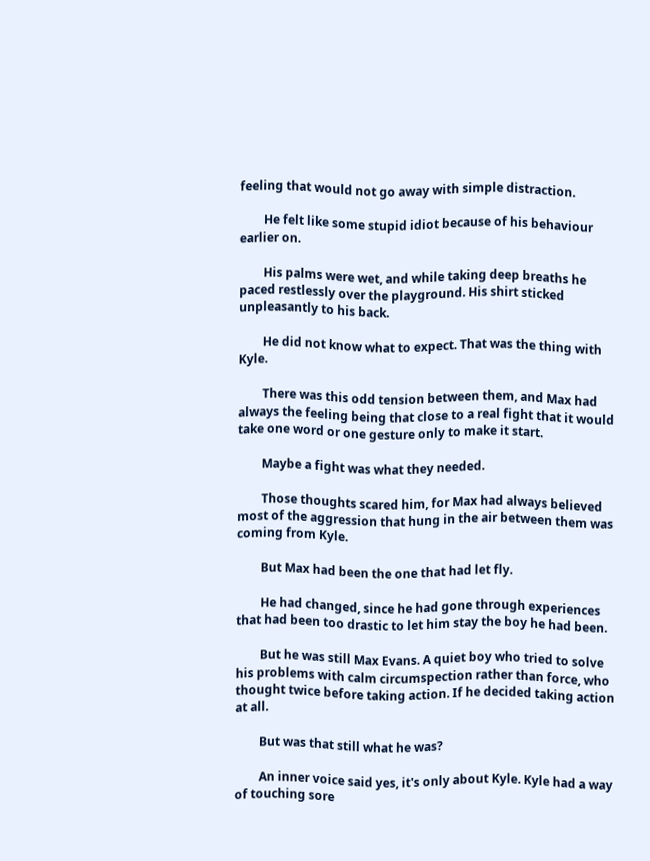feeling that would not go away with simple distraction.

        He felt like some stupid idiot because of his behaviour earlier on.

        His palms were wet, and while taking deep breaths he paced restlessly over the playground. His shirt sticked unpleasantly to his back.

        He did not know what to expect. That was the thing with Kyle.

        There was this odd tension between them, and Max had always the feeling being that close to a real fight that it would take one word or one gesture only to make it start.

        Maybe a fight was what they needed.

        Those thoughts scared him, for Max had always believed most of the aggression that hung in the air between them was coming from Kyle.

        But Max had been the one that had let fly.

        He had changed, since he had gone through experiences that had been too drastic to let him stay the boy he had been.

        But he was still Max Evans. A quiet boy who tried to solve his problems with calm circumspection rather than force, who thought twice before taking action. If he decided taking action at all.

        But was that still what he was?

        An inner voice said yes, it's only about Kyle. Kyle had a way of touching sore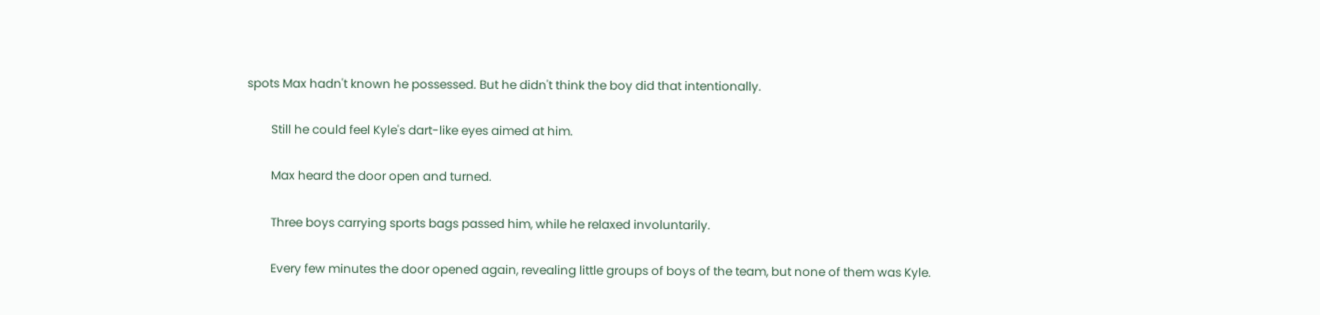spots Max hadn't known he possessed. But he didn't think the boy did that intentionally.

        Still he could feel Kyle's dart-like eyes aimed at him.

        Max heard the door open and turned.

        Three boys carrying sports bags passed him, while he relaxed involuntarily.

        Every few minutes the door opened again, revealing little groups of boys of the team, but none of them was Kyle.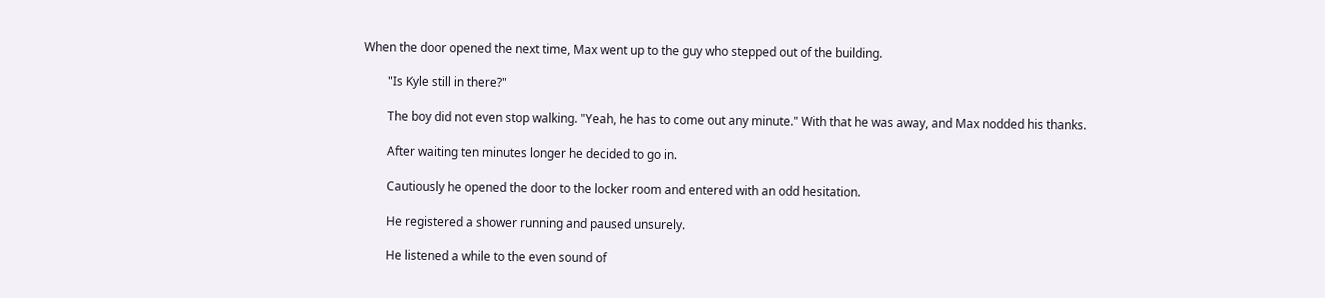When the door opened the next time, Max went up to the guy who stepped out of the building.

        "Is Kyle still in there?"

        The boy did not even stop walking. "Yeah, he has to come out any minute." With that he was away, and Max nodded his thanks.

        After waiting ten minutes longer he decided to go in.

        Cautiously he opened the door to the locker room and entered with an odd hesitation.

        He registered a shower running and paused unsurely.

        He listened a while to the even sound of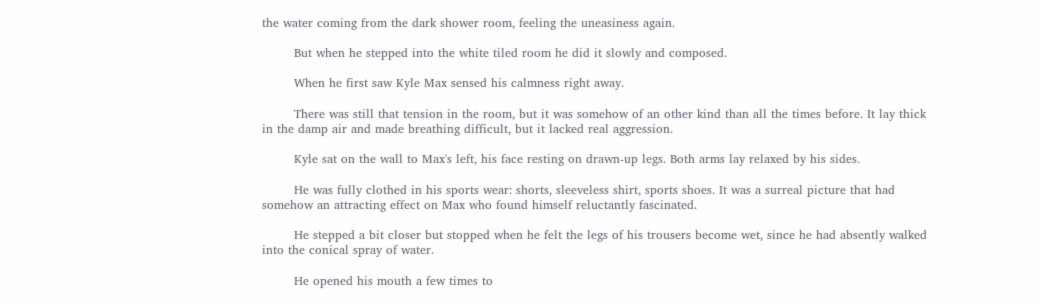the water coming from the dark shower room, feeling the uneasiness again.

        But when he stepped into the white tiled room he did it slowly and composed.

        When he first saw Kyle Max sensed his calmness right away.

        There was still that tension in the room, but it was somehow of an other kind than all the times before. It lay thick in the damp air and made breathing difficult, but it lacked real aggression.

        Kyle sat on the wall to Max's left, his face resting on drawn-up legs. Both arms lay relaxed by his sides.

        He was fully clothed in his sports wear: shorts, sleeveless shirt, sports shoes. It was a surreal picture that had somehow an attracting effect on Max who found himself reluctantly fascinated.

        He stepped a bit closer but stopped when he felt the legs of his trousers become wet, since he had absently walked into the conical spray of water.

        He opened his mouth a few times to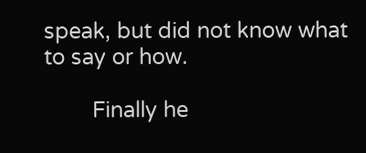speak, but did not know what to say or how.

        Finally he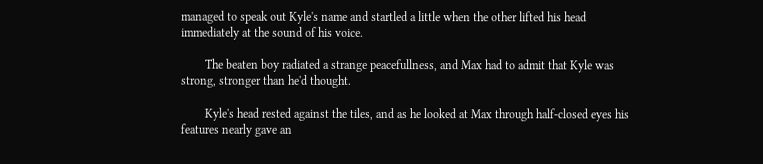managed to speak out Kyle's name and startled a little when the other lifted his head immediately at the sound of his voice.

        The beaten boy radiated a strange peacefullness, and Max had to admit that Kyle was strong, stronger than he'd thought.

        Kyle's head rested against the tiles, and as he looked at Max through half-closed eyes his features nearly gave an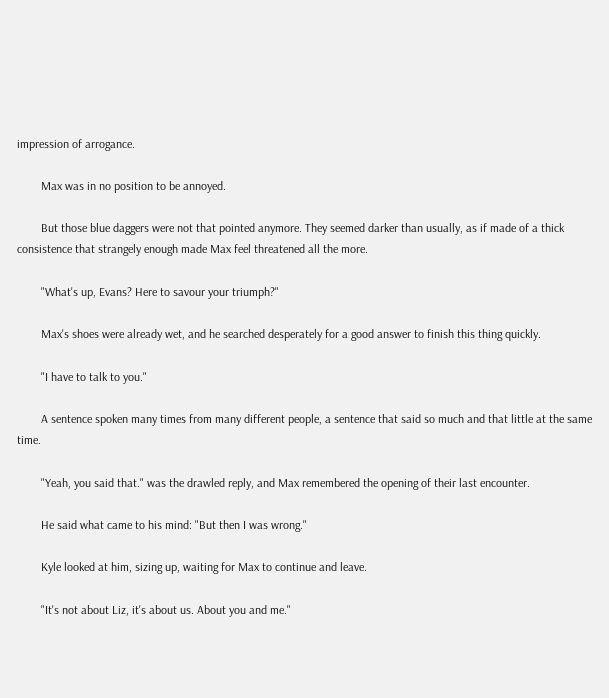impression of arrogance.

        Max was in no position to be annoyed.

        But those blue daggers were not that pointed anymore. They seemed darker than usually, as if made of a thick consistence that strangely enough made Max feel threatened all the more.

        "What's up, Evans? Here to savour your triumph?"

        Max's shoes were already wet, and he searched desperately for a good answer to finish this thing quickly.

        "I have to talk to you."

        A sentence spoken many times from many different people, a sentence that said so much and that little at the same time.

        "Yeah, you said that." was the drawled reply, and Max remembered the opening of their last encounter.

        He said what came to his mind: "But then I was wrong."

        Kyle looked at him, sizing up, waiting for Max to continue and leave.

        "It's not about Liz, it's about us. About you and me."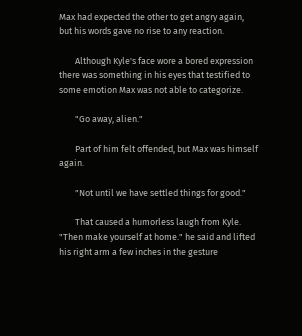Max had expected the other to get angry again, but his words gave no rise to any reaction.

        Although Kyle's face wore a bored expression there was something in his eyes that testified to some emotion Max was not able to categorize.

        "Go away, alien."

        Part of him felt offended, but Max was himself again.

        "Not until we have settled things for good."

        That caused a humorless laugh from Kyle. "Then make yourself at home." he said and lifted his right arm a few inches in the gesture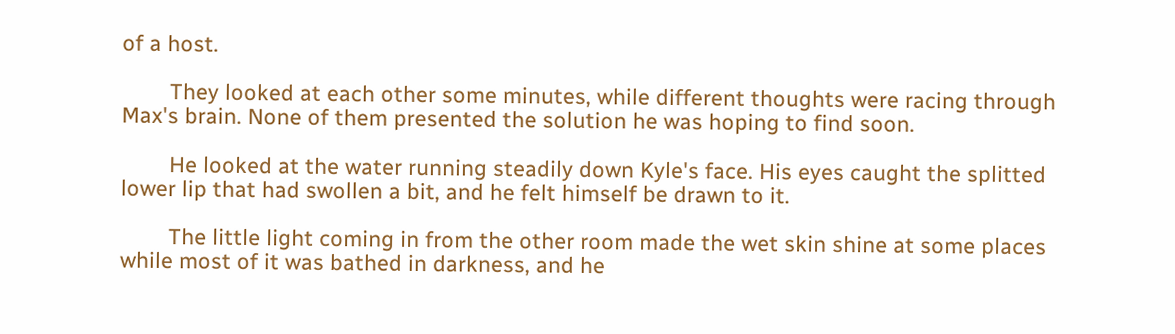of a host.

        They looked at each other some minutes, while different thoughts were racing through Max's brain. None of them presented the solution he was hoping to find soon.

        He looked at the water running steadily down Kyle's face. His eyes caught the splitted lower lip that had swollen a bit, and he felt himself be drawn to it.

        The little light coming in from the other room made the wet skin shine at some places while most of it was bathed in darkness, and he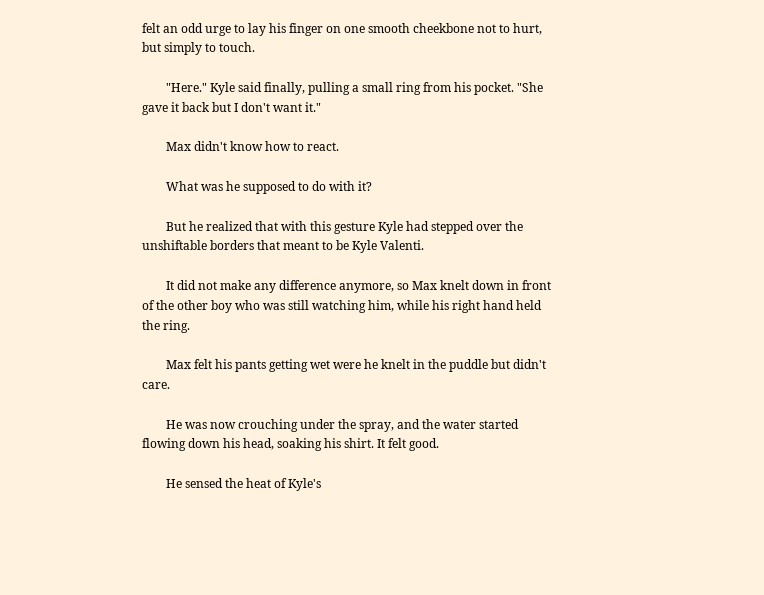felt an odd urge to lay his finger on one smooth cheekbone not to hurt, but simply to touch.

        "Here." Kyle said finally, pulling a small ring from his pocket. "She gave it back but I don't want it."

        Max didn't know how to react.

        What was he supposed to do with it?

        But he realized that with this gesture Kyle had stepped over the unshiftable borders that meant to be Kyle Valenti.

        It did not make any difference anymore, so Max knelt down in front of the other boy who was still watching him, while his right hand held the ring.

        Max felt his pants getting wet were he knelt in the puddle but didn't care.

        He was now crouching under the spray, and the water started flowing down his head, soaking his shirt. It felt good.

        He sensed the heat of Kyle's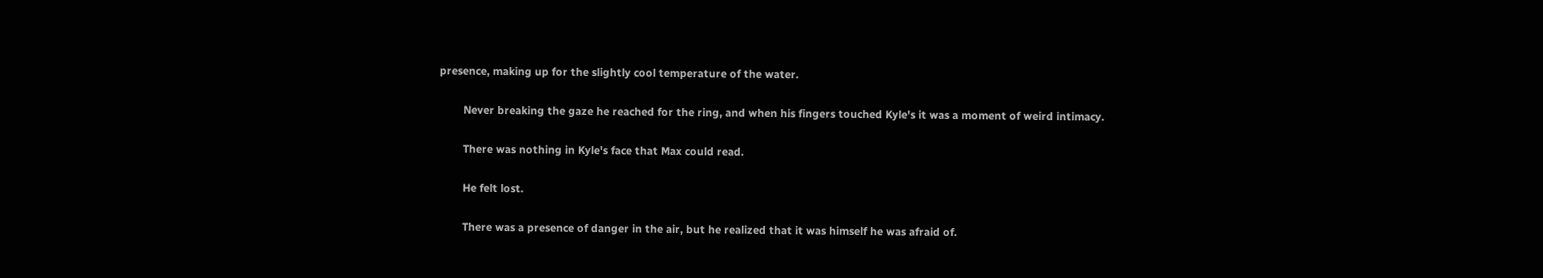presence, making up for the slightly cool temperature of the water.

        Never breaking the gaze he reached for the ring, and when his fingers touched Kyle's it was a moment of weird intimacy.

        There was nothing in Kyle's face that Max could read.

        He felt lost.

        There was a presence of danger in the air, but he realized that it was himself he was afraid of.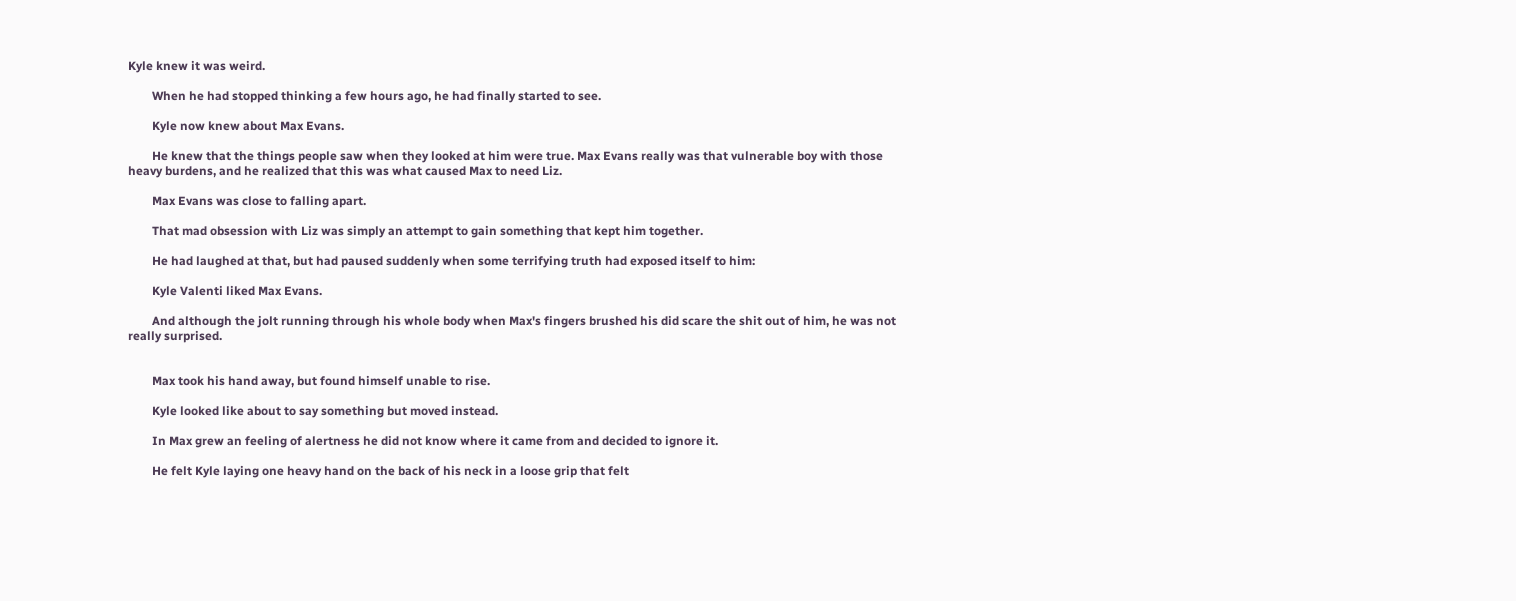Kyle knew it was weird.

        When he had stopped thinking a few hours ago, he had finally started to see.

        Kyle now knew about Max Evans.

        He knew that the things people saw when they looked at him were true. Max Evans really was that vulnerable boy with those heavy burdens, and he realized that this was what caused Max to need Liz.

        Max Evans was close to falling apart.

        That mad obsession with Liz was simply an attempt to gain something that kept him together.

        He had laughed at that, but had paused suddenly when some terrifying truth had exposed itself to him:

        Kyle Valenti liked Max Evans.

        And although the jolt running through his whole body when Max's fingers brushed his did scare the shit out of him, he was not really surprised.


        Max took his hand away, but found himself unable to rise.

        Kyle looked like about to say something but moved instead.

        In Max grew an feeling of alertness he did not know where it came from and decided to ignore it.

        He felt Kyle laying one heavy hand on the back of his neck in a loose grip that felt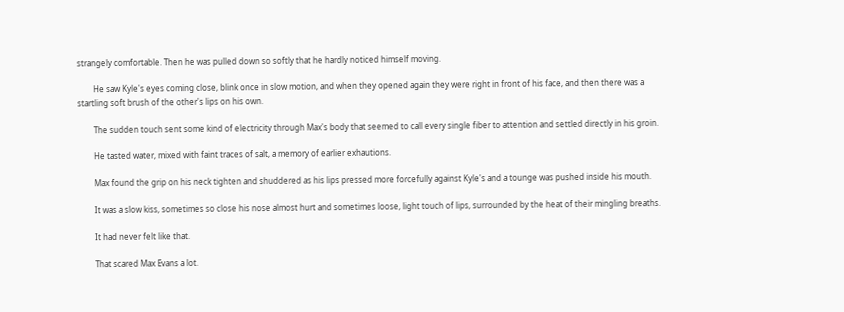strangely comfortable. Then he was pulled down so softly that he hardly noticed himself moving.

        He saw Kyle's eyes coming close, blink once in slow motion, and when they opened again they were right in front of his face, and then there was a startling soft brush of the other's lips on his own.

        The sudden touch sent some kind of electricity through Max's body that seemed to call every single fiber to attention and settled directly in his groin.

        He tasted water, mixed with faint traces of salt, a memory of earlier exhautions.

        Max found the grip on his neck tighten and shuddered as his lips pressed more forcefully against Kyle's and a tounge was pushed inside his mouth.

        It was a slow kiss, sometimes so close his nose almost hurt and sometimes loose, light touch of lips, surrounded by the heat of their mingling breaths.

        It had never felt like that.

        That scared Max Evans a lot.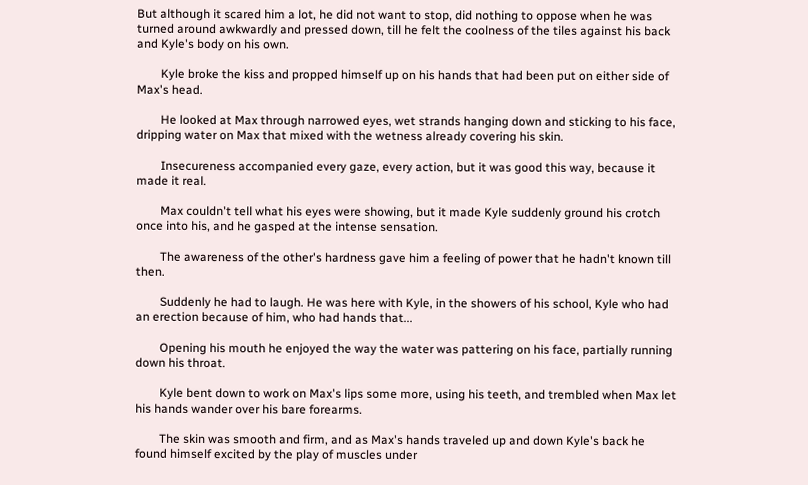But although it scared him a lot, he did not want to stop, did nothing to oppose when he was turned around awkwardly and pressed down, till he felt the coolness of the tiles against his back and Kyle's body on his own.

        Kyle broke the kiss and propped himself up on his hands that had been put on either side of Max's head.

        He looked at Max through narrowed eyes, wet strands hanging down and sticking to his face, dripping water on Max that mixed with the wetness already covering his skin.

        Insecureness accompanied every gaze, every action, but it was good this way, because it made it real.

        Max couldn't tell what his eyes were showing, but it made Kyle suddenly ground his crotch once into his, and he gasped at the intense sensation.

        The awareness of the other's hardness gave him a feeling of power that he hadn't known till then.

        Suddenly he had to laugh. He was here with Kyle, in the showers of his school, Kyle who had an erection because of him, who had hands that...

        Opening his mouth he enjoyed the way the water was pattering on his face, partially running down his throat.

        Kyle bent down to work on Max's lips some more, using his teeth, and trembled when Max let his hands wander over his bare forearms.

        The skin was smooth and firm, and as Max's hands traveled up and down Kyle's back he found himself excited by the play of muscles under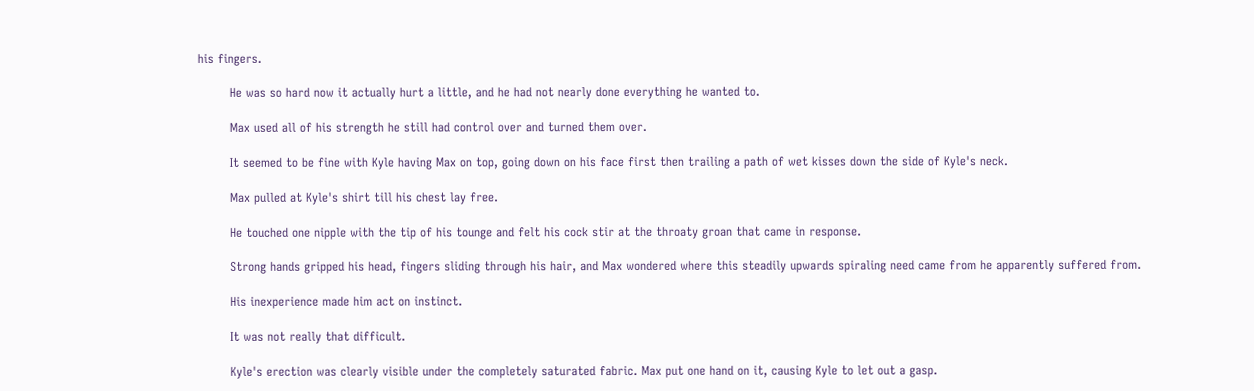his fingers.

        He was so hard now it actually hurt a little, and he had not nearly done everything he wanted to.

        Max used all of his strength he still had control over and turned them over.

        It seemed to be fine with Kyle having Max on top, going down on his face first then trailing a path of wet kisses down the side of Kyle's neck.

        Max pulled at Kyle's shirt till his chest lay free.

        He touched one nipple with the tip of his tounge and felt his cock stir at the throaty groan that came in response.

        Strong hands gripped his head, fingers sliding through his hair, and Max wondered where this steadily upwards spiraling need came from he apparently suffered from.

        His inexperience made him act on instinct.

        It was not really that difficult.

        Kyle's erection was clearly visible under the completely saturated fabric. Max put one hand on it, causing Kyle to let out a gasp.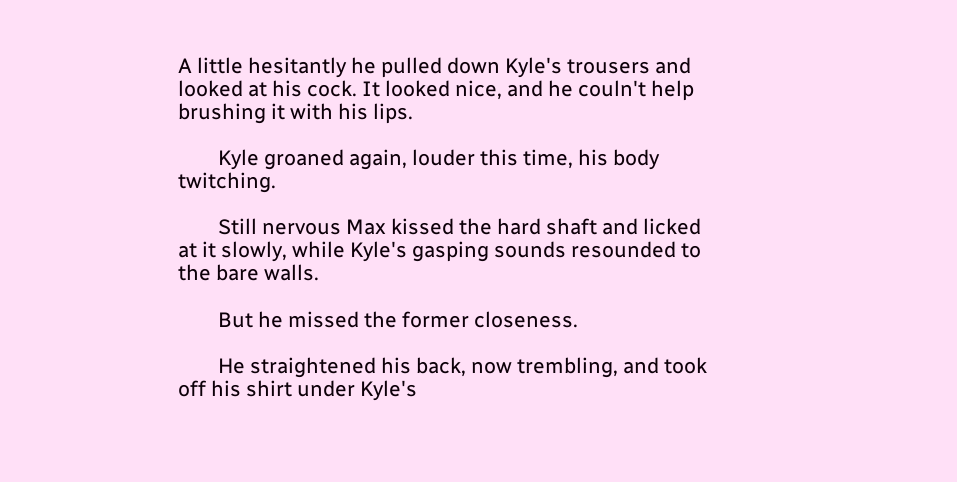A little hesitantly he pulled down Kyle's trousers and looked at his cock. It looked nice, and he couln't help brushing it with his lips.

        Kyle groaned again, louder this time, his body twitching.

        Still nervous Max kissed the hard shaft and licked at it slowly, while Kyle's gasping sounds resounded to the bare walls.

        But he missed the former closeness.

        He straightened his back, now trembling, and took off his shirt under Kyle's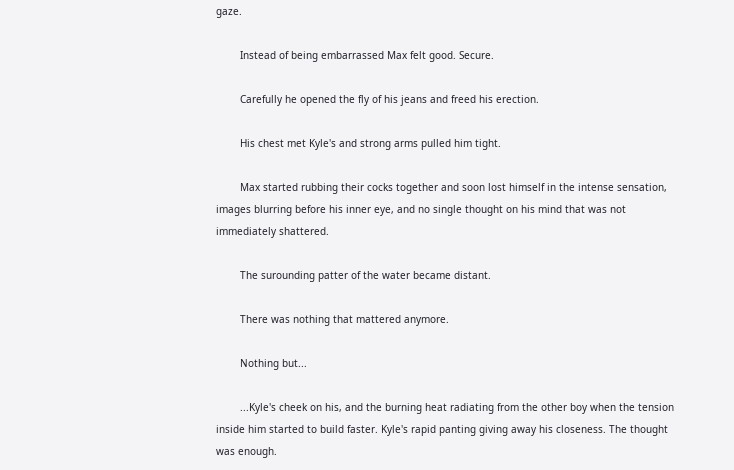gaze.

        Instead of being embarrassed Max felt good. Secure.

        Carefully he opened the fly of his jeans and freed his erection.

        His chest met Kyle's and strong arms pulled him tight.

        Max started rubbing their cocks together and soon lost himself in the intense sensation, images blurring before his inner eye, and no single thought on his mind that was not immediately shattered.

        The surounding patter of the water became distant.

        There was nothing that mattered anymore.

        Nothing but...

        ...Kyle's cheek on his, and the burning heat radiating from the other boy when the tension inside him started to build faster. Kyle's rapid panting giving away his closeness. The thought was enough.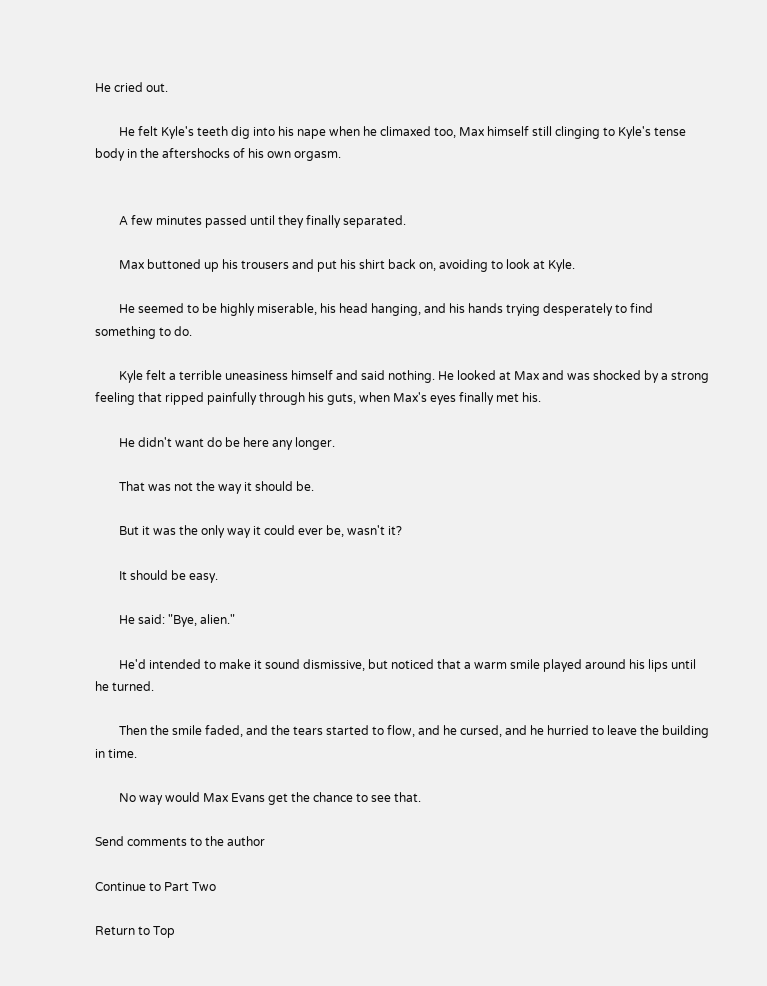He cried out.

        He felt Kyle's teeth dig into his nape when he climaxed too, Max himself still clinging to Kyle's tense body in the aftershocks of his own orgasm.


        A few minutes passed until they finally separated.

        Max buttoned up his trousers and put his shirt back on, avoiding to look at Kyle.

        He seemed to be highly miserable, his head hanging, and his hands trying desperately to find something to do.

        Kyle felt a terrible uneasiness himself and said nothing. He looked at Max and was shocked by a strong feeling that ripped painfully through his guts, when Max's eyes finally met his.

        He didn't want do be here any longer.

        That was not the way it should be.

        But it was the only way it could ever be, wasn't it?

        It should be easy.

        He said: "Bye, alien."

        He'd intended to make it sound dismissive, but noticed that a warm smile played around his lips until he turned.

        Then the smile faded, and the tears started to flow, and he cursed, and he hurried to leave the building in time.

        No way would Max Evans get the chance to see that.

Send comments to the author

Continue to Part Two

Return to Top